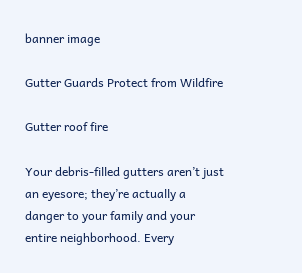banner image

Gutter Guards Protect from Wildfire

Gutter roof fire

Your debris-filled gutters aren’t just an eyesore; they’re actually a danger to your family and your entire neighborhood. Every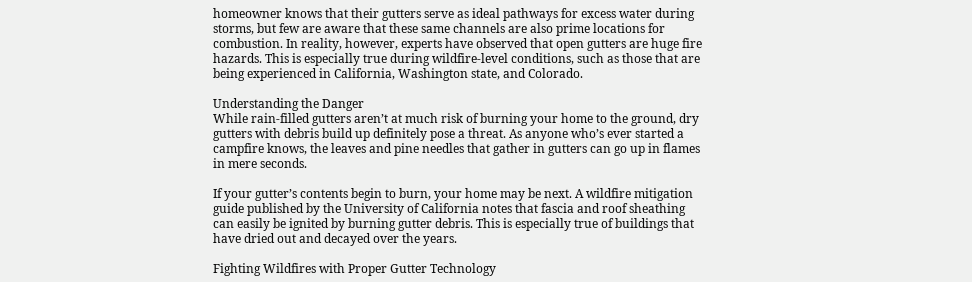homeowner knows that their gutters serve as ideal pathways for excess water during storms, but few are aware that these same channels are also prime locations for combustion. In reality, however, experts have observed that open gutters are huge fire hazards. This is especially true during wildfire-level conditions, such as those that are being experienced in California, Washington state, and Colorado.

Understanding the Danger
While rain-filled gutters aren’t at much risk of burning your home to the ground, dry gutters with debris build up definitely pose a threat. As anyone who’s ever started a campfire knows, the leaves and pine needles that gather in gutters can go up in flames in mere seconds.

If your gutter’s contents begin to burn, your home may be next. A wildfire mitigation guide published by the University of California notes that fascia and roof sheathing can easily be ignited by burning gutter debris. This is especially true of buildings that have dried out and decayed over the years.

Fighting Wildfires with Proper Gutter Technology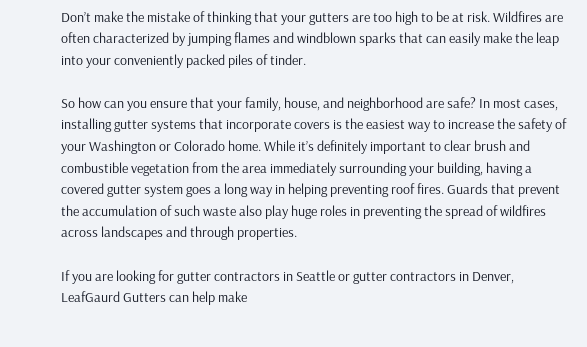Don’t make the mistake of thinking that your gutters are too high to be at risk. Wildfires are often characterized by jumping flames and windblown sparks that can easily make the leap into your conveniently packed piles of tinder.

So how can you ensure that your family, house, and neighborhood are safe? In most cases, installing gutter systems that incorporate covers is the easiest way to increase the safety of your Washington or Colorado home. While it’s definitely important to clear brush and combustible vegetation from the area immediately surrounding your building, having a covered gutter system goes a long way in helping preventing roof fires. Guards that prevent the accumulation of such waste also play huge roles in preventing the spread of wildfires across landscapes and through properties.

If you are looking for gutter contractors in Seattle or gutter contractors in Denver, LeafGaurd Gutters can help make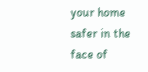your home safer in the face of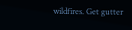wildfires. Get gutter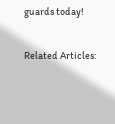guards today!

Related Articles: